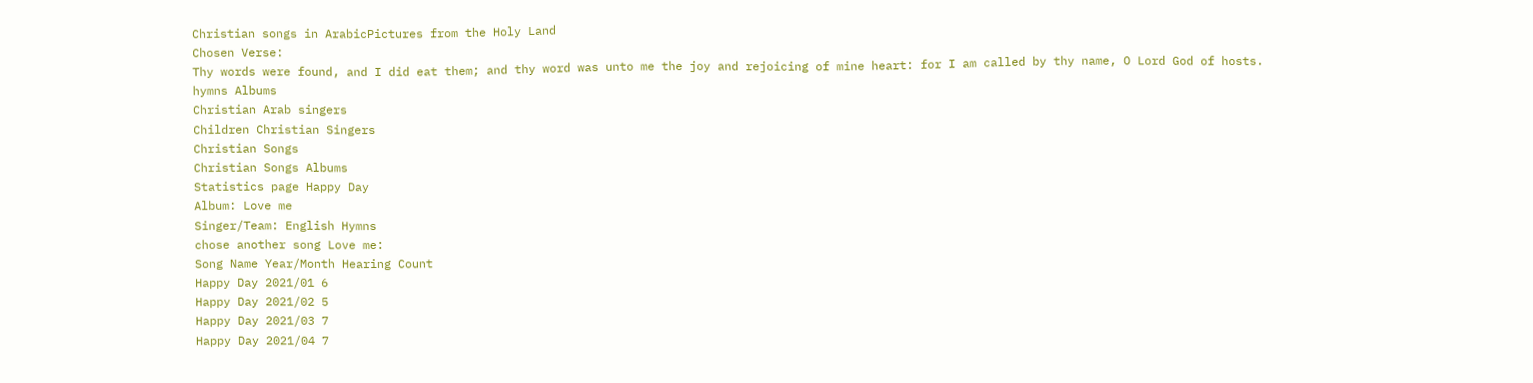Christian songs in ArabicPictures from the Holy Land
Chosen Verse:
Thy words were found, and I did eat them; and thy word was unto me the joy and rejoicing of mine heart: for I am called by thy name, O Lord God of hosts.
hymns Albums
Christian Arab singers
Children Christian Singers
Christian Songs
Christian Songs Albums
Statistics page Happy Day
Album: Love me
Singer/Team: English Hymns
chose another song Love me:
Song Name Year/Month Hearing Count
Happy Day 2021/01 6
Happy Day 2021/02 5
Happy Day 2021/03 7
Happy Day 2021/04 7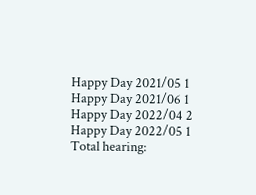Happy Day 2021/05 1
Happy Day 2021/06 1
Happy Day 2022/04 2
Happy Day 2022/05 1
Total hearing: